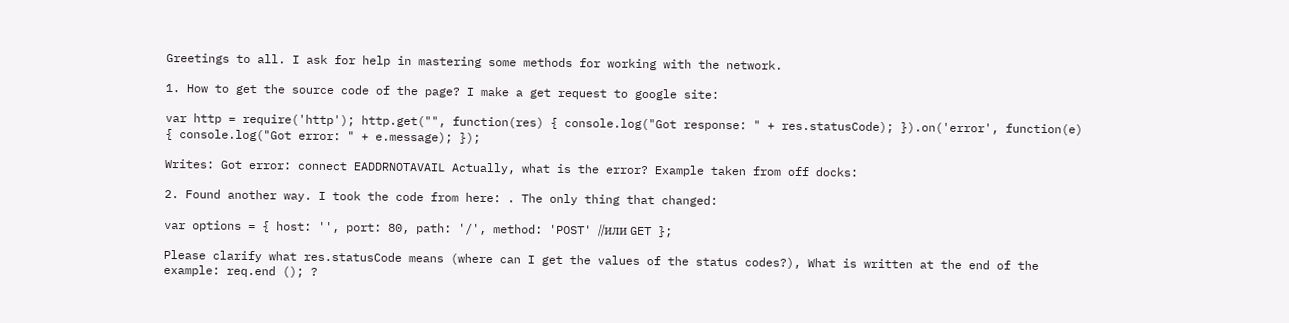Greetings to all. I ask for help in mastering some methods for working with the network.

1. How to get the source code of the page? I make a get request to google site:

var http = require('http'); http.get("", function(res) { console.log("Got response: " + res.statusCode); }).on('error', function(e) { console.log("Got error: " + e.message); });

Writes: Got error: connect EADDRNOTAVAIL Actually, what is the error? Example taken from off docks:

2. Found another way. I took the code from here: . The only thing that changed:

var options = { host: '', port: 80, path: '/', method: 'POST' //или GET };

Please clarify what res.statusCode means (where can I get the values of the status codes?), What is written at the end of the example: req.end (); ?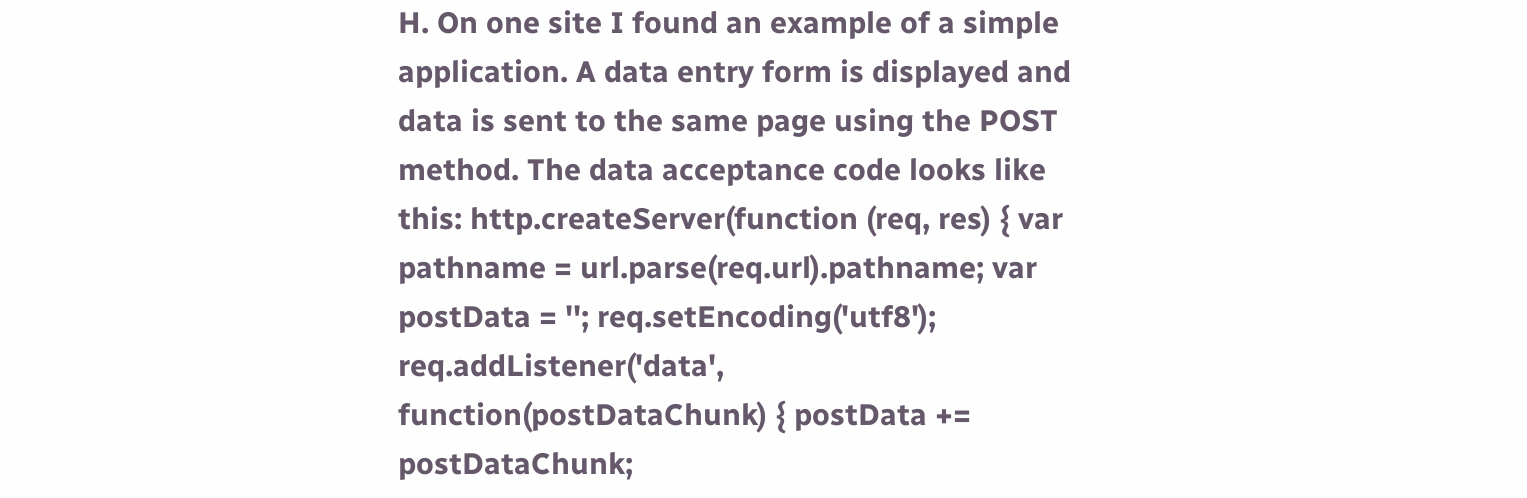H. On one site I found an example of a simple application. A data entry form is displayed and data is sent to the same page using the POST method. The data acceptance code looks like this: http.createServer(function (req, res) { var pathname = url.parse(req.url).pathname; var postData = ''; req.setEncoding('utf8'); req.addListener('data', function(postDataChunk) { postData += postDataChunk;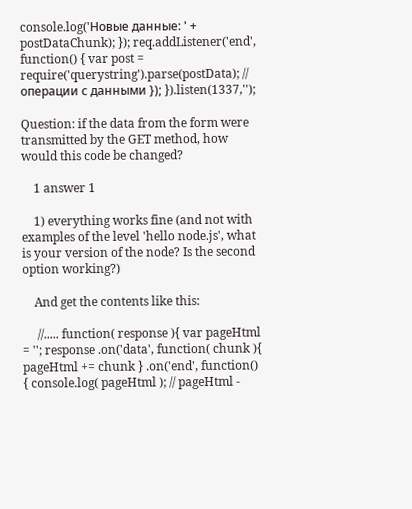console.log('Новые данные: ' + postDataChunk); }); req.addListener('end', function() { var post = require('querystring').parse(postData); // операции с данными }); }).listen(1337,'');

Question: if the data from the form were transmitted by the GET method, how would this code be changed?

    1 answer 1

    1) everything works fine (and not with examples of the level 'hello node.js', what is your version of the node? Is the second option working?)

    And get the contents like this:

     //..... function( response ){ var pageHtml = ''; response .on('data', function( chunk ){ pageHtml += chunk } .on('end', function() { console.log( pageHtml ); // pageHtml -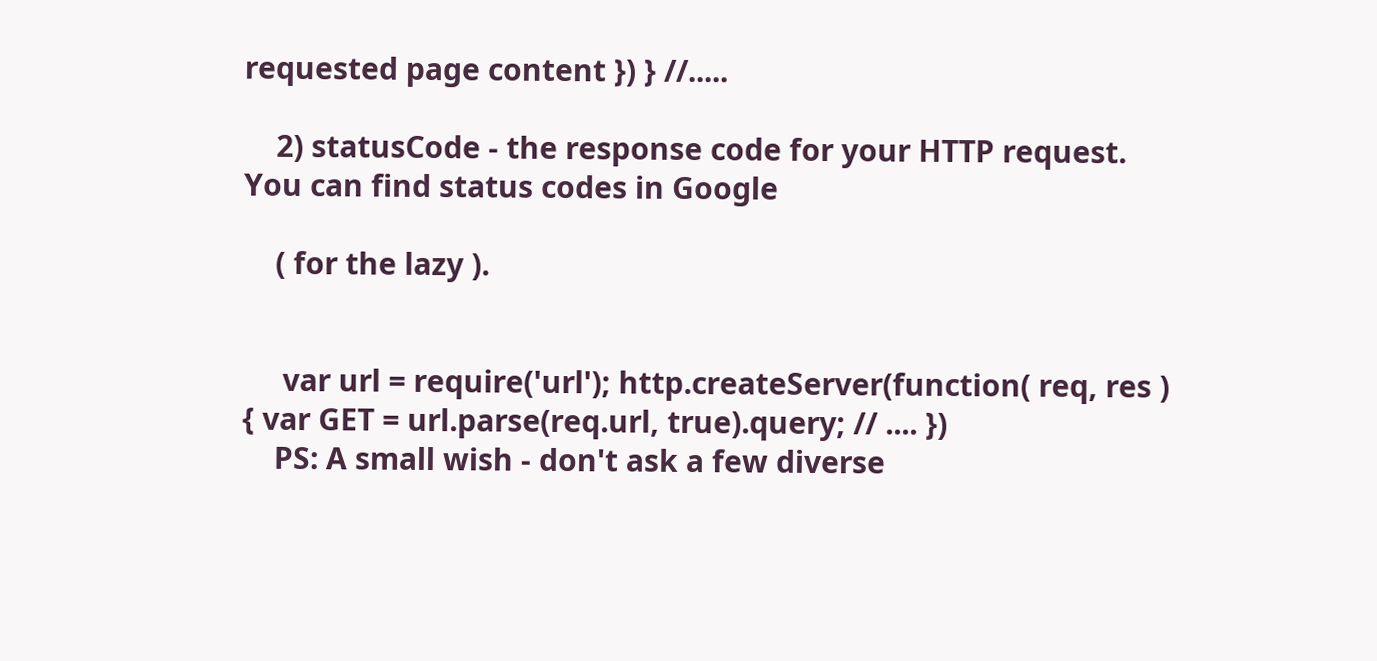requested page content }) } //.....

    2) statusCode - the response code for your HTTP request. You can find status codes in Google

    ( for the lazy ).


     var url = require('url'); http.createServer(function( req, res ) { var GET = url.parse(req.url, true).query; // .... })
    PS: A small wish - don't ask a few diverse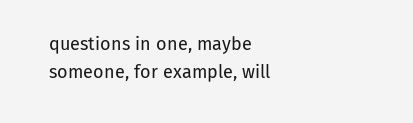questions in one, maybe someone, for example, will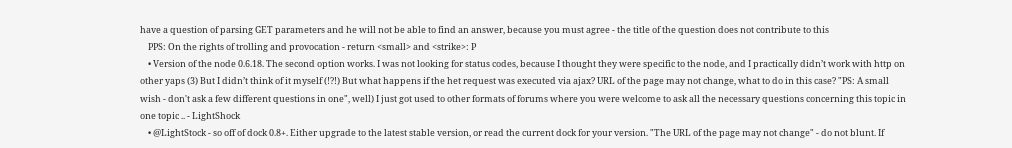have a question of parsing GET parameters and he will not be able to find an answer, because you must agree - the title of the question does not contribute to this
    PPS: On the rights of trolling and provocation - return <small> and <strike>: P
    • Version of the node 0.6.18. The second option works. I was not looking for status codes, because I thought they were specific to the node, and I practically didn’t work with http on other yaps (3) But I didn’t think of it myself (!?!) But what happens if the het request was executed via ajax? URL of the page may not change, what to do in this case? "PS: A small wish - don't ask a few different questions in one", well) I just got used to other formats of forums where you were welcome to ask all the necessary questions concerning this topic in one topic .. - LightShock
    • @LightStock - so off of dock 0.8+. Either upgrade to the latest stable version, or read the current dock for your version. "The URL of the page may not change" - do not blunt. If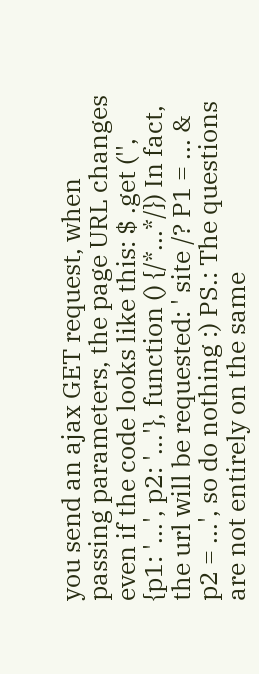you send an ajax GET request, when passing parameters, the page URL changes even if the code looks like this: $ .get ('', {p1: '...', p2: '...'}, function () {/*...*/}) In fact, the url will be requested: ' site /? P1 = ... & p2 = ...', so do nothing :) PS.: The questions are not entirely on the same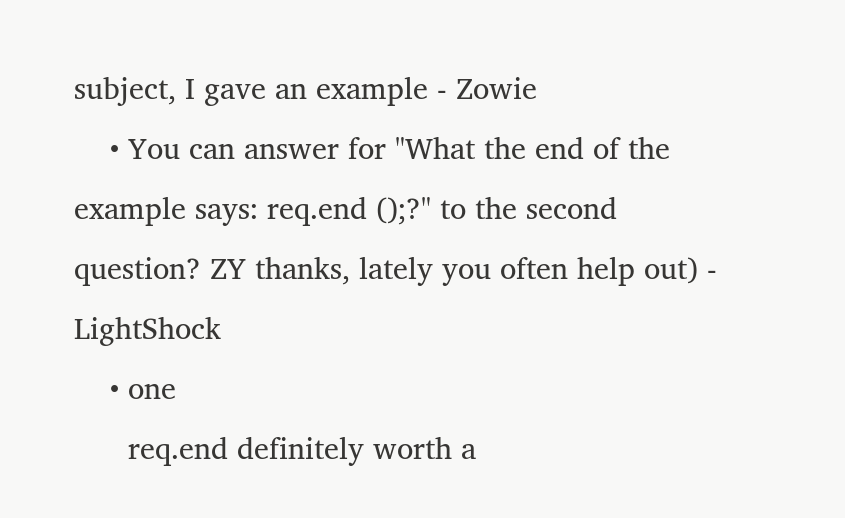subject, I gave an example - Zowie
    • You can answer for "What the end of the example says: req.end ();?" to the second question? ZY thanks, lately you often help out) - LightShock
    • one
      req.end definitely worth a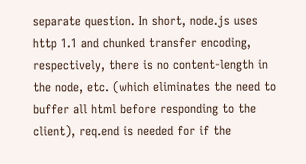separate question. In short, node.js uses http 1.1 and chunked transfer encoding, respectively, there is no content-length in the node, etc. (which eliminates the need to buffer all html before responding to the client), req.end is needed for if the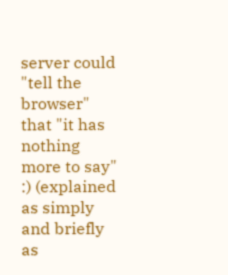server could "tell the browser" that "it has nothing more to say" :) (explained as simply and briefly as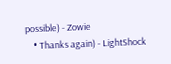possible) - Zowie
    • Thanks again) - LightShock